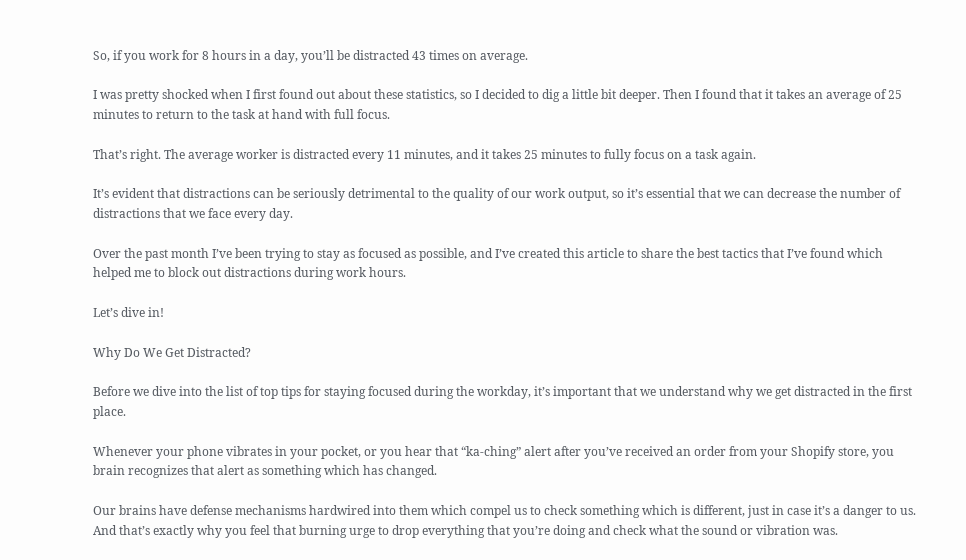So, if you work for 8 hours in a day, you’ll be distracted 43 times on average.

I was pretty shocked when I first found out about these statistics, so I decided to dig a little bit deeper. Then I found that it takes an average of 25 minutes to return to the task at hand with full focus.

That’s right. The average worker is distracted every 11 minutes, and it takes 25 minutes to fully focus on a task again.

It’s evident that distractions can be seriously detrimental to the quality of our work output, so it’s essential that we can decrease the number of distractions that we face every day.

Over the past month I’ve been trying to stay as focused as possible, and I’ve created this article to share the best tactics that I’ve found which helped me to block out distractions during work hours.

Let’s dive in!

Why Do We Get Distracted?

Before we dive into the list of top tips for staying focused during the workday, it’s important that we understand why we get distracted in the first place.

Whenever your phone vibrates in your pocket, or you hear that “ka-ching” alert after you’ve received an order from your Shopify store, you brain recognizes that alert as something which has changed.

Our brains have defense mechanisms hardwired into them which compel us to check something which is different, just in case it’s a danger to us. And that’s exactly why you feel that burning urge to drop everything that you’re doing and check what the sound or vibration was.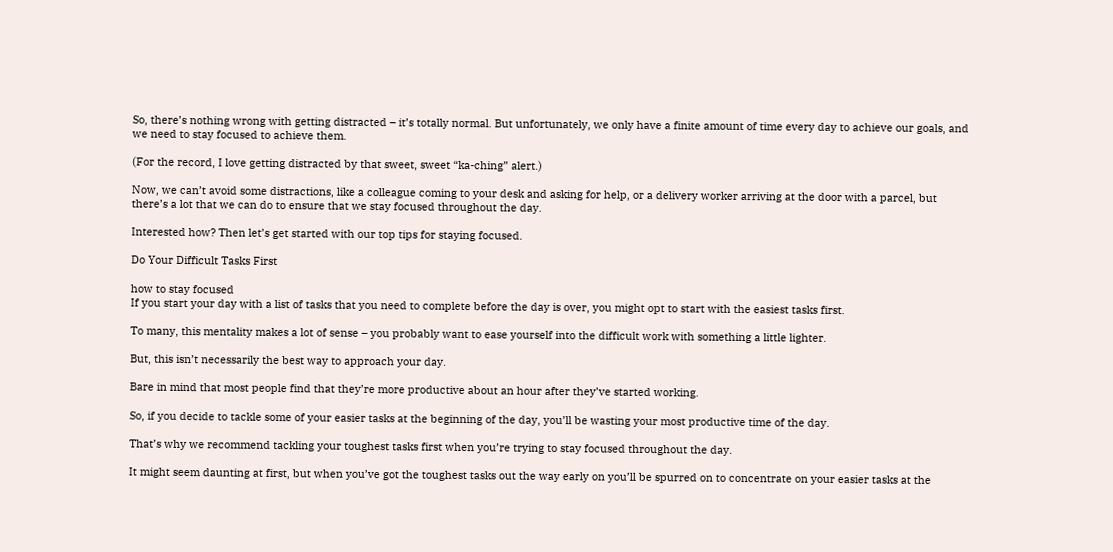So, there’s nothing wrong with getting distracted – it’s totally normal. But unfortunately, we only have a finite amount of time every day to achieve our goals, and we need to stay focused to achieve them.

(For the record, I love getting distracted by that sweet, sweet “ka-ching” alert.)

Now, we can’t avoid some distractions, like a colleague coming to your desk and asking for help, or a delivery worker arriving at the door with a parcel, but there’s a lot that we can do to ensure that we stay focused throughout the day.

Interested how? Then let’s get started with our top tips for staying focused.

Do Your Difficult Tasks First

how to stay focused
If you start your day with a list of tasks that you need to complete before the day is over, you might opt to start with the easiest tasks first.

To many, this mentality makes a lot of sense – you probably want to ease yourself into the difficult work with something a little lighter.

But, this isn’t necessarily the best way to approach your day.

Bare in mind that most people find that they’re more productive about an hour after they’ve started working.

So, if you decide to tackle some of your easier tasks at the beginning of the day, you’ll be wasting your most productive time of the day.

That’s why we recommend tackling your toughest tasks first when you’re trying to stay focused throughout the day.

It might seem daunting at first, but when you’ve got the toughest tasks out the way early on you’ll be spurred on to concentrate on your easier tasks at the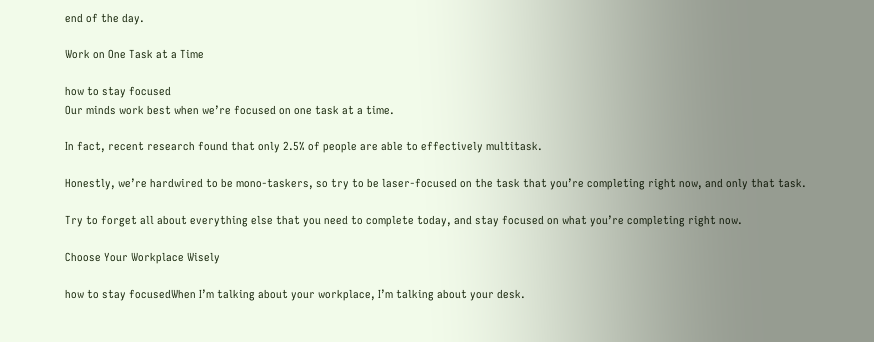end of the day.

Work on One Task at a Time

how to stay focused
Our minds work best when we’re focused on one task at a time.

In fact, recent research found that only 2.5% of people are able to effectively multitask.

Honestly, we’re hardwired to be mono-taskers, so try to be laser-focused on the task that you’re completing right now, and only that task.

Try to forget all about everything else that you need to complete today, and stay focused on what you’re completing right now.

Choose Your Workplace Wisely

how to stay focusedWhen I’m talking about your workplace, I’m talking about your desk.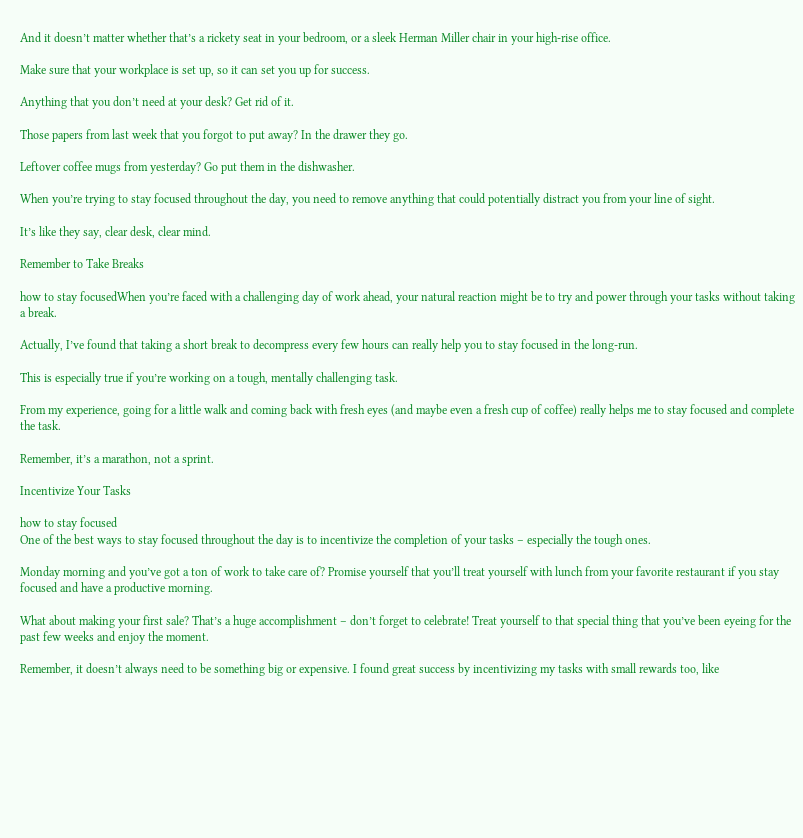And it doesn’t matter whether that’s a rickety seat in your bedroom, or a sleek Herman Miller chair in your high-rise office.

Make sure that your workplace is set up, so it can set you up for success.

Anything that you don’t need at your desk? Get rid of it.

Those papers from last week that you forgot to put away? In the drawer they go.

Leftover coffee mugs from yesterday? Go put them in the dishwasher.

When you’re trying to stay focused throughout the day, you need to remove anything that could potentially distract you from your line of sight.

It’s like they say, clear desk, clear mind.

Remember to Take Breaks

how to stay focusedWhen you’re faced with a challenging day of work ahead, your natural reaction might be to try and power through your tasks without taking a break.

Actually, I’ve found that taking a short break to decompress every few hours can really help you to stay focused in the long-run.

This is especially true if you’re working on a tough, mentally challenging task.

From my experience, going for a little walk and coming back with fresh eyes (and maybe even a fresh cup of coffee) really helps me to stay focused and complete the task.

Remember, it’s a marathon, not a sprint.

Incentivize Your Tasks

how to stay focused
One of the best ways to stay focused throughout the day is to incentivize the completion of your tasks – especially the tough ones.

Monday morning and you’ve got a ton of work to take care of? Promise yourself that you’ll treat yourself with lunch from your favorite restaurant if you stay focused and have a productive morning.

What about making your first sale? That’s a huge accomplishment – don’t forget to celebrate! Treat yourself to that special thing that you’ve been eyeing for the past few weeks and enjoy the moment.

Remember, it doesn’t always need to be something big or expensive. I found great success by incentivizing my tasks with small rewards too, like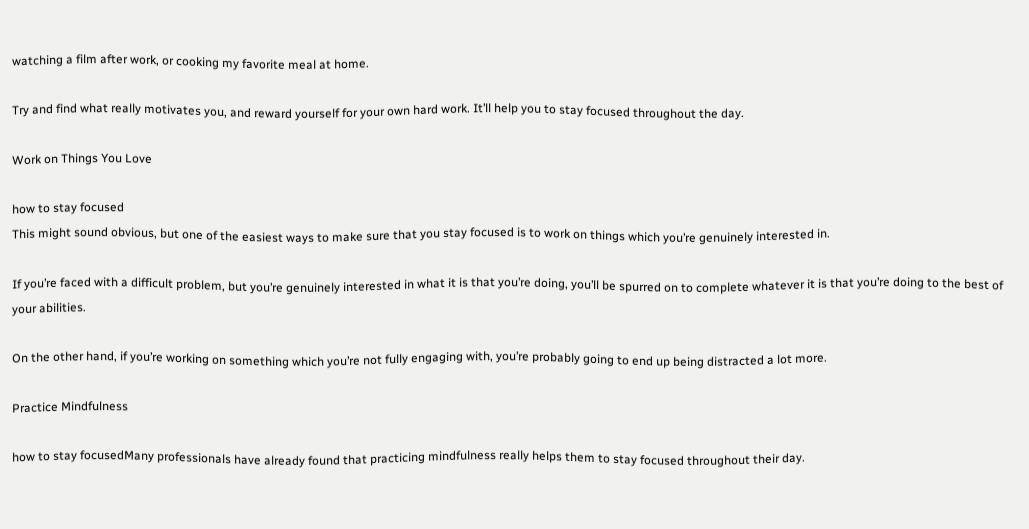watching a film after work, or cooking my favorite meal at home.

Try and find what really motivates you, and reward yourself for your own hard work. It’ll help you to stay focused throughout the day.

Work on Things You Love

how to stay focused
This might sound obvious, but one of the easiest ways to make sure that you stay focused is to work on things which you’re genuinely interested in.

If you’re faced with a difficult problem, but you’re genuinely interested in what it is that you’re doing, you’ll be spurred on to complete whatever it is that you’re doing to the best of your abilities.

On the other hand, if you’re working on something which you’re not fully engaging with, you’re probably going to end up being distracted a lot more.

Practice Mindfulness

how to stay focusedMany professionals have already found that practicing mindfulness really helps them to stay focused throughout their day.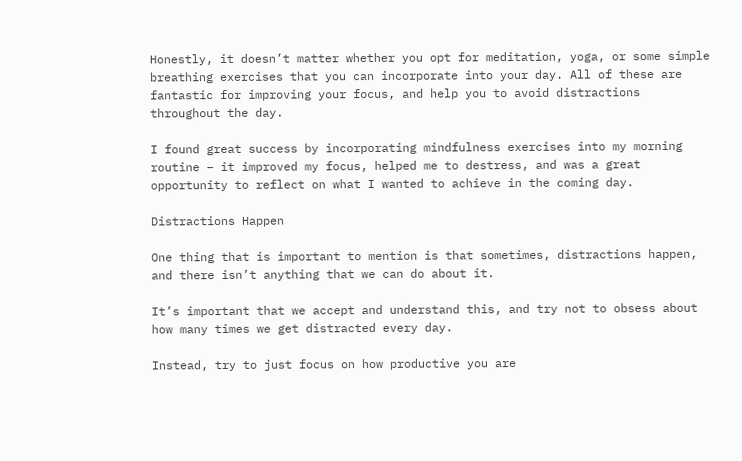Honestly, it doesn’t matter whether you opt for meditation, yoga, or some simple breathing exercises that you can incorporate into your day. All of these are fantastic for improving your focus, and help you to avoid distractions throughout the day.

I found great success by incorporating mindfulness exercises into my morning routine – it improved my focus, helped me to destress, and was a great opportunity to reflect on what I wanted to achieve in the coming day.

Distractions Happen

One thing that is important to mention is that sometimes, distractions happen, and there isn’t anything that we can do about it.

It’s important that we accept and understand this, and try not to obsess about how many times we get distracted every day.

Instead, try to just focus on how productive you are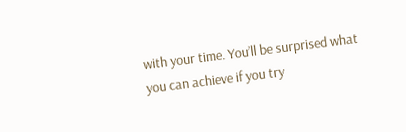with your time. You’ll be surprised what you can achieve if you try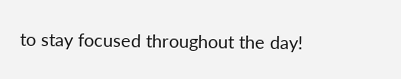to stay focused throughout the day!